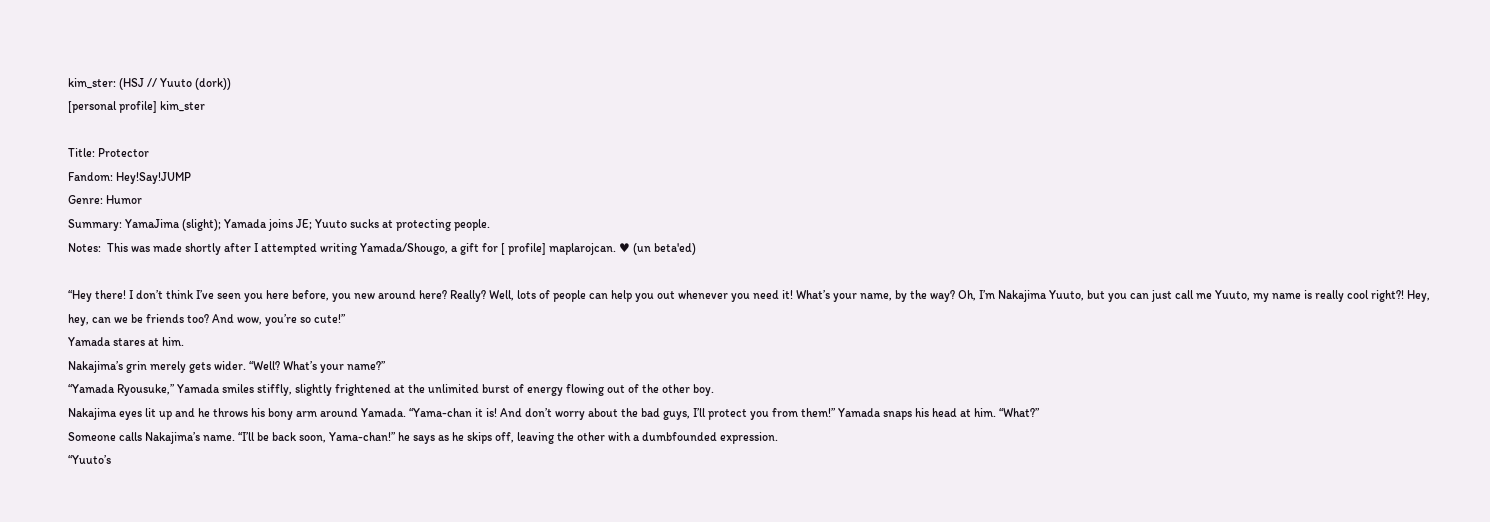kim_ster: (HSJ // Yuuto (dork))
[personal profile] kim_ster

Title: Protector
Fandom: Hey!Say!JUMP
Genre: Humor
Summary: YamaJima (slight); Yamada joins JE; Yuuto sucks at protecting people.
Notes:  This was made shortly after I attempted writing Yamada/Shougo, a gift for [ profile] maplarojcan. ♥ (un beta'ed)

“Hey there! I don’t think I’ve seen you here before, you new around here? Really? Well, lots of people can help you out whenever you need it! What’s your name, by the way? Oh, I’m Nakajima Yuuto, but you can just call me Yuuto, my name is really cool right?! Hey, hey, can we be friends too? And wow, you’re so cute!”
Yamada stares at him.
Nakajima’s grin merely gets wider. “Well? What’s your name?”
“Yamada Ryousuke,” Yamada smiles stiffly, slightly frightened at the unlimited burst of energy flowing out of the other boy.
Nakajima eyes lit up and he throws his bony arm around Yamada. “Yama-chan it is! And don’t worry about the bad guys, I’ll protect you from them!” Yamada snaps his head at him. “What?”
Someone calls Nakajima’s name. “I’ll be back soon, Yama-chan!” he says as he skips off, leaving the other with a dumbfounded expression.
“Yuuto’s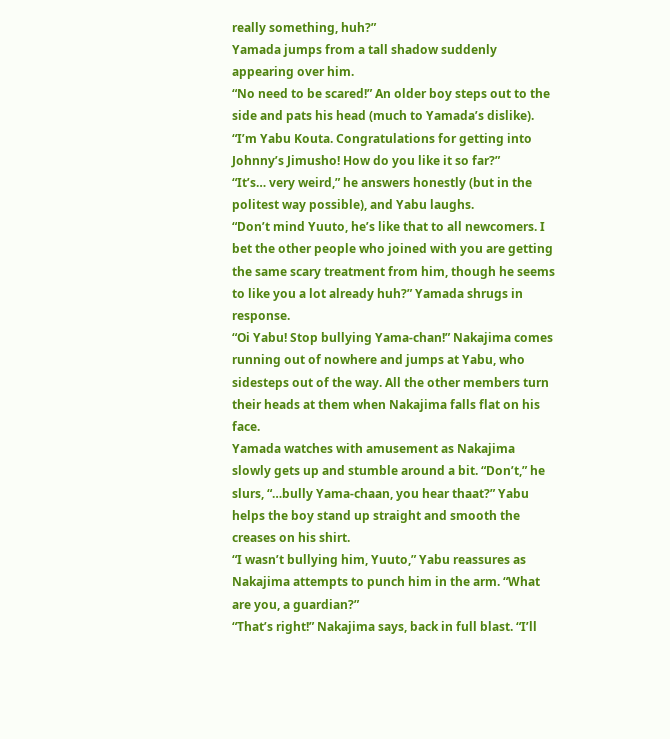really something, huh?”
Yamada jumps from a tall shadow suddenly appearing over him.
“No need to be scared!” An older boy steps out to the side and pats his head (much to Yamada’s dislike). “I’m Yabu Kouta. Congratulations for getting into Johnny’s Jimusho! How do you like it so far?”
“It’s… very weird,” he answers honestly (but in the politest way possible), and Yabu laughs.
“Don’t mind Yuuto, he’s like that to all newcomers. I bet the other people who joined with you are getting the same scary treatment from him, though he seems to like you a lot already huh?” Yamada shrugs in response.
“Oi Yabu! Stop bullying Yama-chan!” Nakajima comes running out of nowhere and jumps at Yabu, who sidesteps out of the way. All the other members turn their heads at them when Nakajima falls flat on his face.
Yamada watches with amusement as Nakajima slowly gets up and stumble around a bit. “Don’t,” he slurs, “…bully Yama-chaan, you hear thaat?” Yabu helps the boy stand up straight and smooth the creases on his shirt.
“I wasn’t bullying him, Yuuto,” Yabu reassures as Nakajima attempts to punch him in the arm. “What are you, a guardian?”
“That’s right!” Nakajima says, back in full blast. “I’ll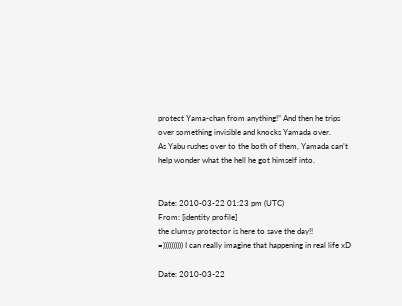protect Yama-chan from anything!” And then he trips over something invisible and knocks Yamada over.
As Yabu rushes over to the both of them, Yamada can’t help wonder what the hell he got himself into.


Date: 2010-03-22 01:23 pm (UTC)
From: [identity profile]
the clumsy protector is here to save the day!!
=)))))))))) I can really imagine that happening in real life xD

Date: 2010-03-22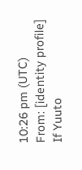10:26 pm (UTC)
From: [identity profile]
If Yuuto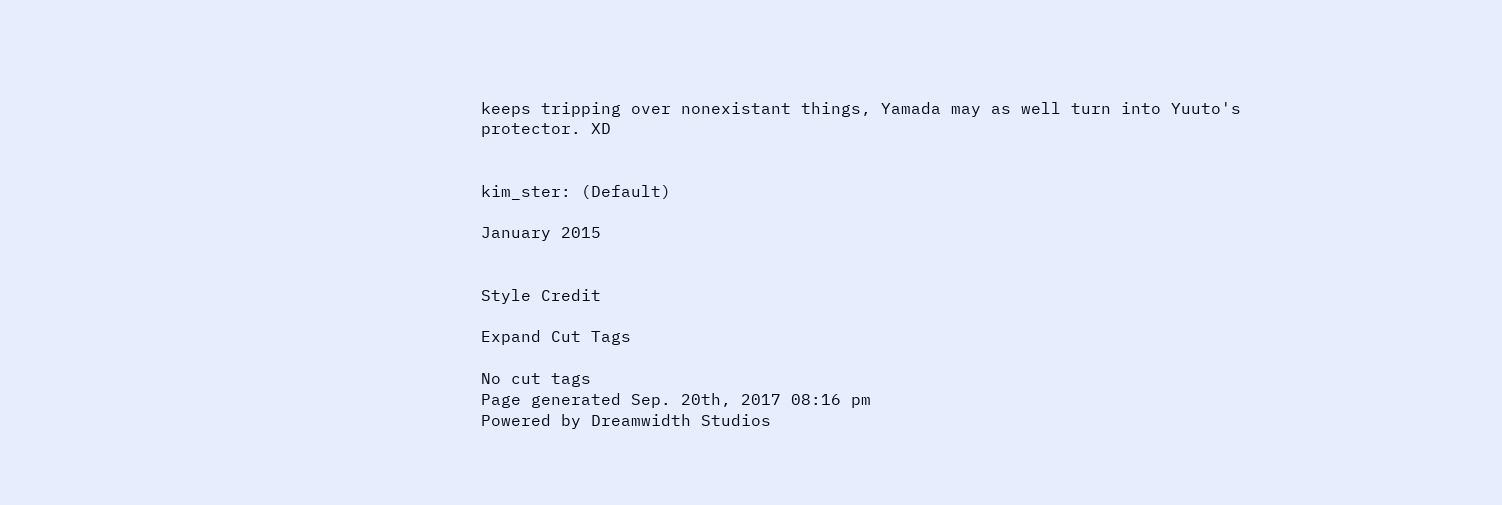keeps tripping over nonexistant things, Yamada may as well turn into Yuuto's protector. XD


kim_ster: (Default)

January 2015


Style Credit

Expand Cut Tags

No cut tags
Page generated Sep. 20th, 2017 08:16 pm
Powered by Dreamwidth Studios